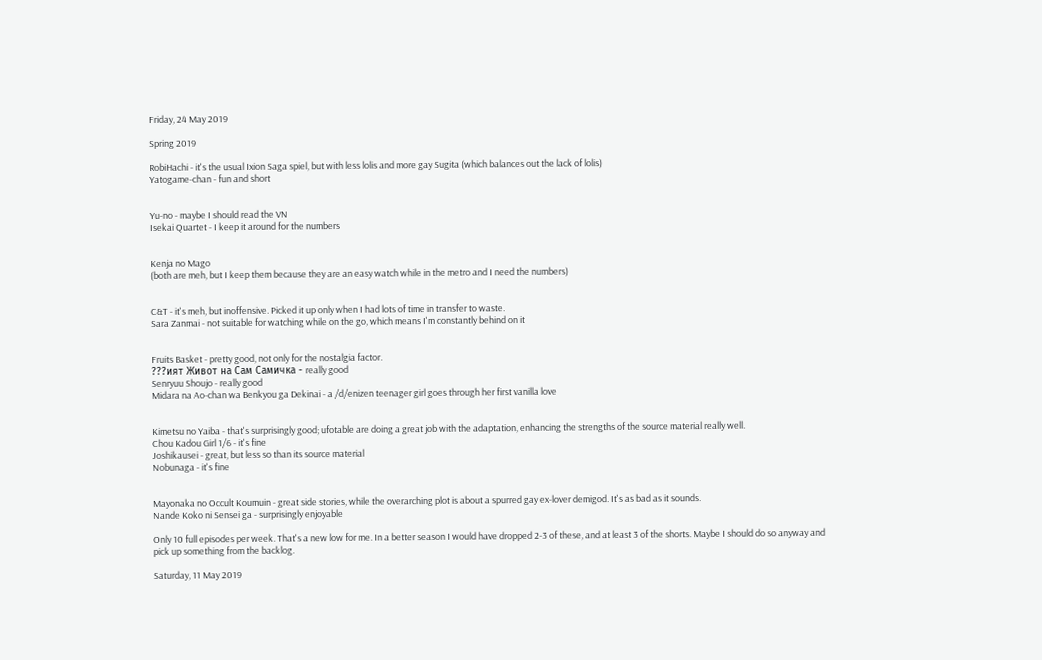Friday, 24 May 2019

Spring 2019

RobiHachi - it's the usual Ixion Saga spiel, but with less lolis and more gay Sugita (which balances out the lack of lolis)
Yatogame-chan - fun and short


Yu-no - maybe I should read the VN
Isekai Quartet - I keep it around for the numbers


Kenja no Mago
(both are meh, but I keep them because they are an easy watch while in the metro and I need the numbers)


C&T - it's meh, but inoffensive. Picked it up only when I had lots of time in transfer to waste.
Sara Zanmai - not suitable for watching while on the go, which means I'm constantly behind on it


Fruits Basket - pretty good, not only for the nostalgia factor.
???ият Живот на Сам Самичка - really good
Senryuu Shoujo - really good
Midara na Ao-chan wa Benkyou ga Dekinai - a /d/enizen teenager girl goes through her first vanilla love


Kimetsu no Yaiba - that's surprisingly good; ufotable are doing a great job with the adaptation, enhancing the strengths of the source material really well.
Chou Kadou Girl 1/6 - it's fine
Joshikausei - great, but less so than its source material
Nobunaga - it's fine


Mayonaka no Occult Koumuin - great side stories, while the overarching plot is about a spurred gay ex-lover demigod. It's as bad as it sounds.
Nande Koko ni Sensei ga - surprisingly enjoyable

Only 10 full episodes per week. That's a new low for me. In a better season I would have dropped 2-3 of these, and at least 3 of the shorts. Maybe I should do so anyway and pick up something from the backlog.

Saturday, 11 May 2019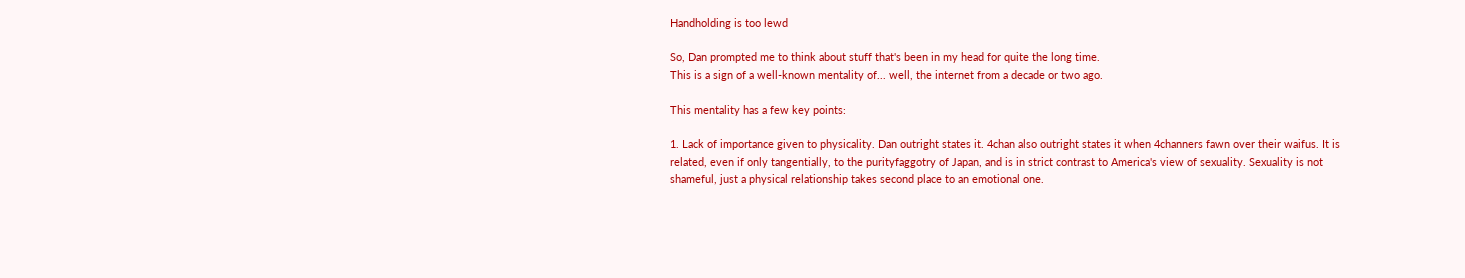Handholding is too lewd

So, Dan prompted me to think about stuff that's been in my head for quite the long time.
This is a sign of a well-known mentality of... well, the internet from a decade or two ago.

This mentality has a few key points:

1. Lack of importance given to physicality. Dan outright states it. 4chan also outright states it when 4channers fawn over their waifus. It is related, even if only tangentially, to the purityfaggotry of Japan, and is in strict contrast to America's view of sexuality. Sexuality is not shameful, just a physical relationship takes second place to an emotional one.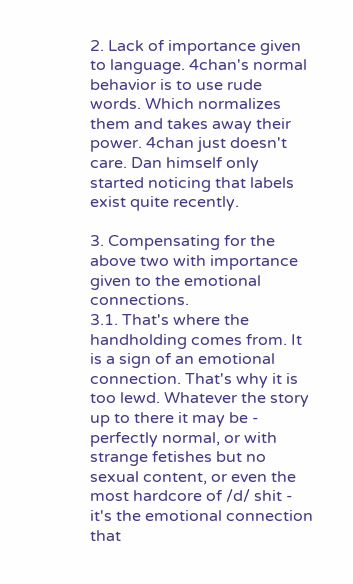2. Lack of importance given to language. 4chan's normal behavior is to use rude words. Which normalizes them and takes away their power. 4chan just doesn't care. Dan himself only started noticing that labels exist quite recently.

3. Compensating for the above two with importance given to the emotional connections.
3.1. That's where the handholding comes from. It is a sign of an emotional connection. That's why it is too lewd. Whatever the story up to there it may be - perfectly normal, or with strange fetishes but no sexual content, or even the most hardcore of /d/ shit - it's the emotional connection that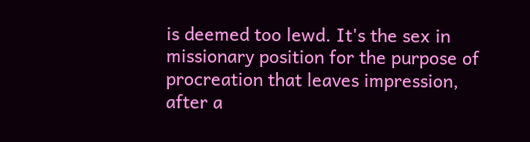is deemed too lewd. It's the sex in missionary position for the purpose of procreation that leaves impression, after a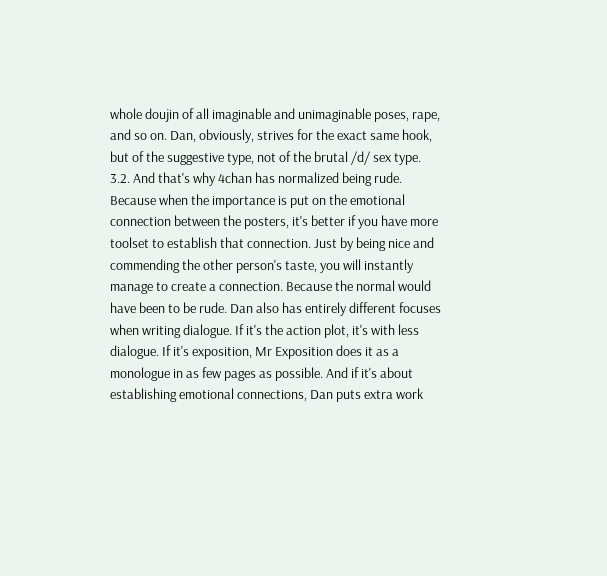whole doujin of all imaginable and unimaginable poses, rape, and so on. Dan, obviously, strives for the exact same hook, but of the suggestive type, not of the brutal /d/ sex type.
3.2. And that's why 4chan has normalized being rude. Because when the importance is put on the emotional connection between the posters, it's better if you have more toolset to establish that connection. Just by being nice and commending the other person's taste, you will instantly manage to create a connection. Because the normal would have been to be rude. Dan also has entirely different focuses when writing dialogue. If it's the action plot, it's with less dialogue. If it's exposition, Mr Exposition does it as a monologue in as few pages as possible. And if it's about establishing emotional connections, Dan puts extra work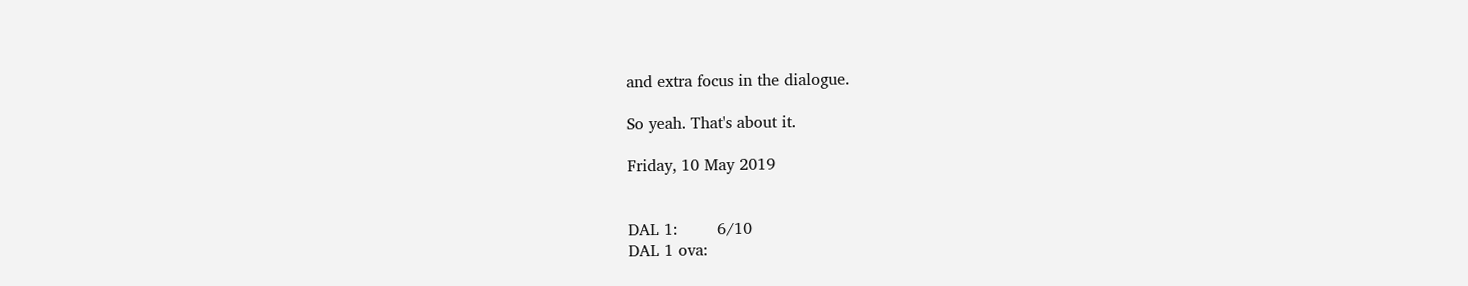and extra focus in the dialogue.

So yeah. That's about it.

Friday, 10 May 2019


DAL 1:        6/10
DAL 1 ova: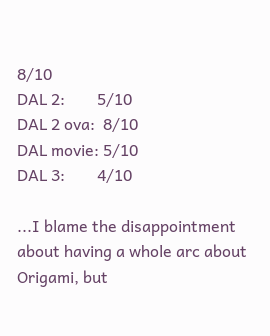8/10
DAL 2:        5/10
DAL 2 ova:  8/10
DAL movie: 5/10
DAL 3:        4/10

...I blame the disappointment about having a whole arc about Origami, but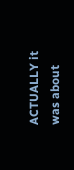ACTUALLY it was about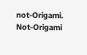not-Origami. Not-Origami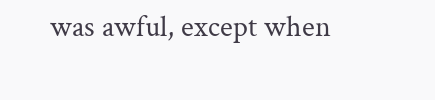was awful, except when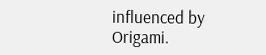influenced by Origami.